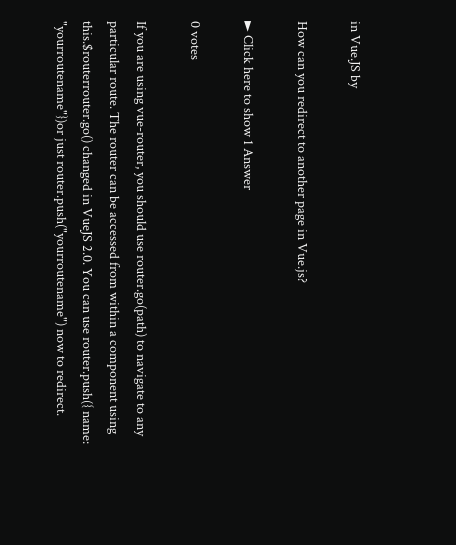in Vue.JS by

How can you redirect to another page in Vue.js?

► Click here to show 1 Answer

0 votes

If you are using vue-router, you should use router.go(path) to navigate to any particular route. The router can be accessed from within a component using this.$routerrouter.go() changed in VueJS 2.0. You can use router.push({ name: "yourroutename"})or just router.push("yourroutename") now to redirect.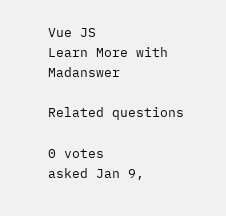Vue JS
Learn More with Madanswer

Related questions

0 votes
asked Jan 9,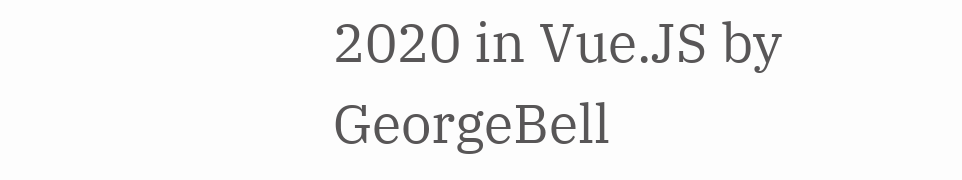2020 in Vue.JS by GeorgeBell